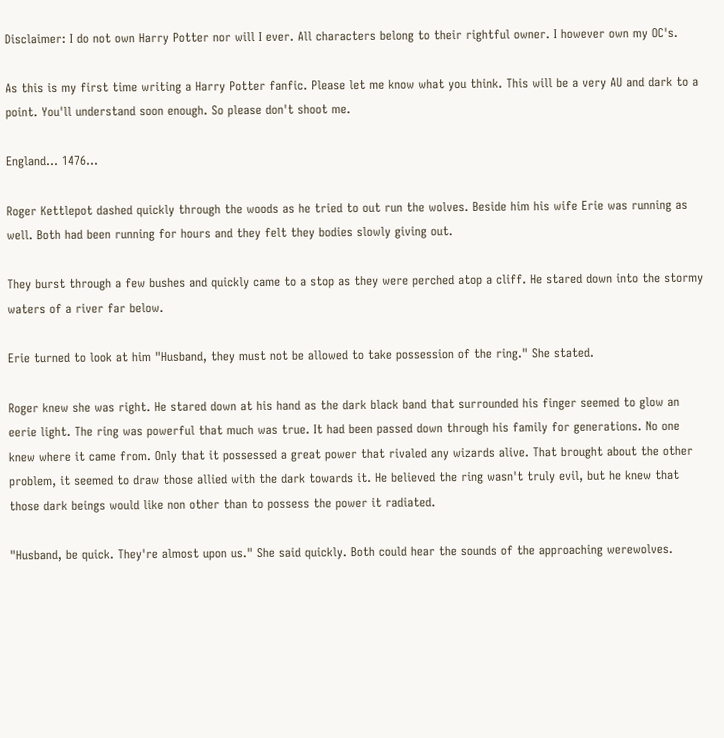Disclaimer: I do not own Harry Potter nor will I ever. All characters belong to their rightful owner. I however own my OC's.

As this is my first time writing a Harry Potter fanfic. Please let me know what you think. This will be a very AU and dark to a point. You'll understand soon enough. So please don't shoot me.

England... 1476...

Roger Kettlepot dashed quickly through the woods as he tried to out run the wolves. Beside him his wife Erie was running as well. Both had been running for hours and they felt they bodies slowly giving out.

They burst through a few bushes and quickly came to a stop as they were perched atop a cliff. He stared down into the stormy waters of a river far below.

Erie turned to look at him "Husband, they must not be allowed to take possession of the ring." She stated.

Roger knew she was right. He stared down at his hand as the dark black band that surrounded his finger seemed to glow an eerie light. The ring was powerful that much was true. It had been passed down through his family for generations. No one knew where it came from. Only that it possessed a great power that rivaled any wizards alive. That brought about the other problem, it seemed to draw those allied with the dark towards it. He believed the ring wasn't truly evil, but he knew that those dark beings would like non other than to possess the power it radiated.

"Husband, be quick. They're almost upon us." She said quickly. Both could hear the sounds of the approaching werewolves.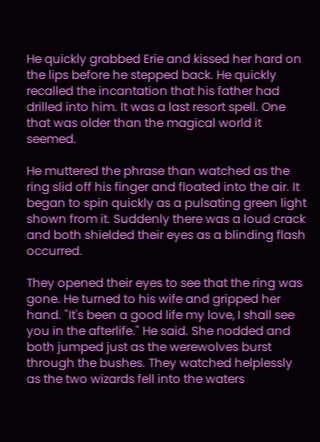He quickly grabbed Erie and kissed her hard on the lips before he stepped back. He quickly recalled the incantation that his father had drilled into him. It was a last resort spell. One that was older than the magical world it seemed.

He muttered the phrase than watched as the ring slid off his finger and floated into the air. It began to spin quickly as a pulsating green light shown from it. Suddenly there was a loud crack and both shielded their eyes as a blinding flash occurred.

They opened their eyes to see that the ring was gone. He turned to his wife and gripped her hand. "It's been a good life my love, I shall see you in the afterlife." He said. She nodded and both jumped just as the werewolves burst through the bushes. They watched helplessly as the two wizards fell into the waters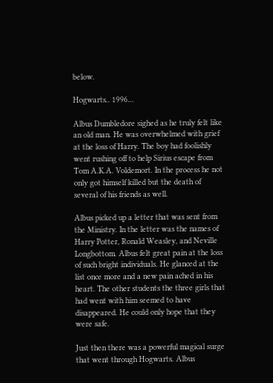below.

Hogwarts.. 1996...

Albus Dumbledore sighed as he truly felt like an old man. He was overwhelmed with grief at the loss of Harry. The boy had foolishly went rushing off to help Sirius escape from Tom A.K.A. Voldemort. In the process he not only got himself killed but the death of several of his friends as well.

Albus picked up a letter that was sent from the Ministry. In the letter was the names of Harry Potter, Ronald Weasley, and Neville Longbottom. Albus felt great pain at the loss of such bright individuals. He glanced at the list once more and a new pain ached in his heart. The other students the three girls that had went with him seemed to have disappeared. He could only hope that they were safe.

Just then there was a powerful magical surge that went through Hogwarts. Albus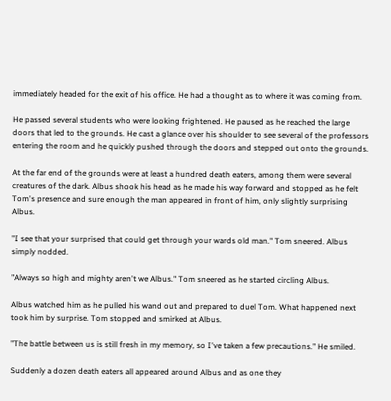immediately headed for the exit of his office. He had a thought as to where it was coming from.

He passed several students who were looking frightened. He paused as he reached the large doors that led to the grounds. He cast a glance over his shoulder to see several of the professors entering the room and he quickly pushed through the doors and stepped out onto the grounds.

At the far end of the grounds were at least a hundred death eaters, among them were several creatures of the dark. Albus shook his head as he made his way forward and stopped as he felt Tom's presence and sure enough the man appeared in front of him, only slightly surprising Albus.

"I see that your surprised that could get through your wards old man." Tom sneered. Albus simply nodded.

"Always so high and mighty aren't we Albus." Tom sneered as he started circling Albus.

Albus watched him as he pulled his wand out and prepared to duel Tom. What happened next took him by surprise. Tom stopped and smirked at Albus.

"The battle between us is still fresh in my memory, so I've taken a few precautions." He smiled.

Suddenly a dozen death eaters all appeared around Albus and as one they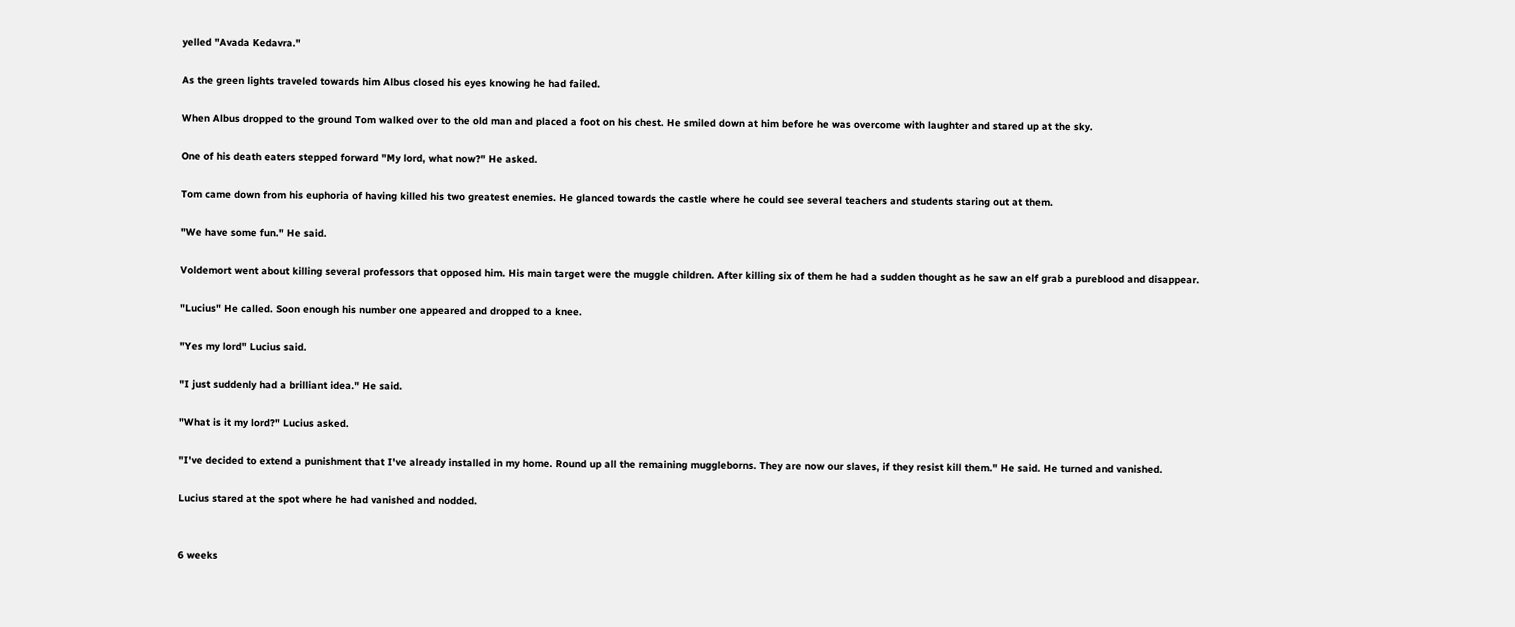yelled "Avada Kedavra."

As the green lights traveled towards him Albus closed his eyes knowing he had failed.

When Albus dropped to the ground Tom walked over to the old man and placed a foot on his chest. He smiled down at him before he was overcome with laughter and stared up at the sky.

One of his death eaters stepped forward "My lord, what now?" He asked.

Tom came down from his euphoria of having killed his two greatest enemies. He glanced towards the castle where he could see several teachers and students staring out at them.

"We have some fun." He said.

Voldemort went about killing several professors that opposed him. His main target were the muggle children. After killing six of them he had a sudden thought as he saw an elf grab a pureblood and disappear.

"Lucius" He called. Soon enough his number one appeared and dropped to a knee.

"Yes my lord" Lucius said.

"I just suddenly had a brilliant idea." He said.

"What is it my lord?" Lucius asked.

"I've decided to extend a punishment that I've already installed in my home. Round up all the remaining muggleborns. They are now our slaves, if they resist kill them." He said. He turned and vanished.

Lucius stared at the spot where he had vanished and nodded.


6 weeks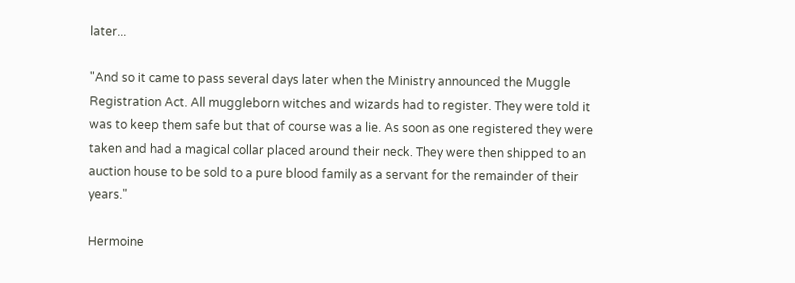later...

"And so it came to pass several days later when the Ministry announced the Muggle Registration Act. All muggleborn witches and wizards had to register. They were told it was to keep them safe but that of course was a lie. As soon as one registered they were taken and had a magical collar placed around their neck. They were then shipped to an auction house to be sold to a pure blood family as a servant for the remainder of their years."

Hermoine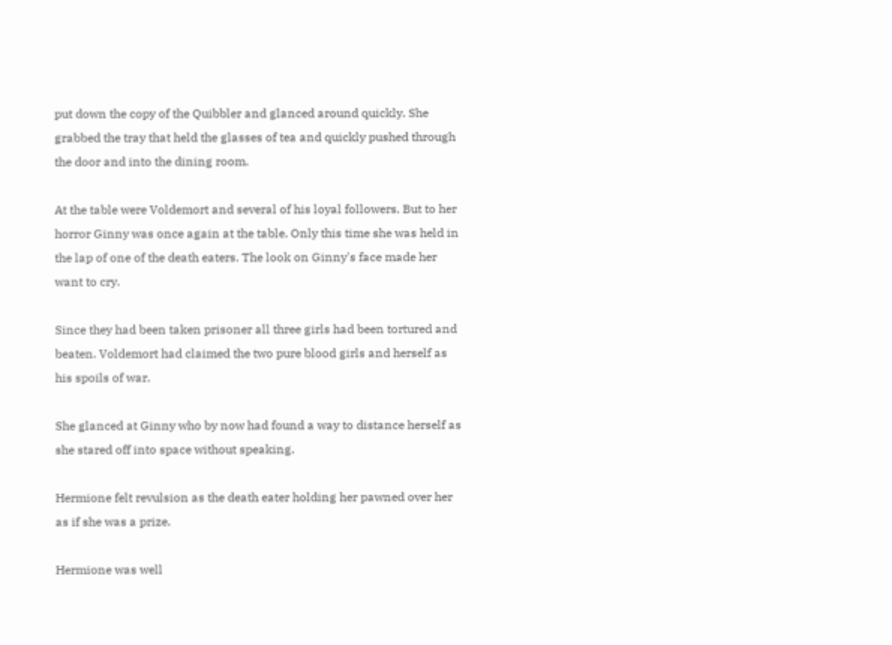put down the copy of the Quibbler and glanced around quickly. She grabbed the tray that held the glasses of tea and quickly pushed through the door and into the dining room.

At the table were Voldemort and several of his loyal followers. But to her horror Ginny was once again at the table. Only this time she was held in the lap of one of the death eaters. The look on Ginny's face made her want to cry.

Since they had been taken prisoner all three girls had been tortured and beaten. Voldemort had claimed the two pure blood girls and herself as his spoils of war.

She glanced at Ginny who by now had found a way to distance herself as she stared off into space without speaking.

Hermione felt revulsion as the death eater holding her pawned over her as if she was a prize.

Hermione was well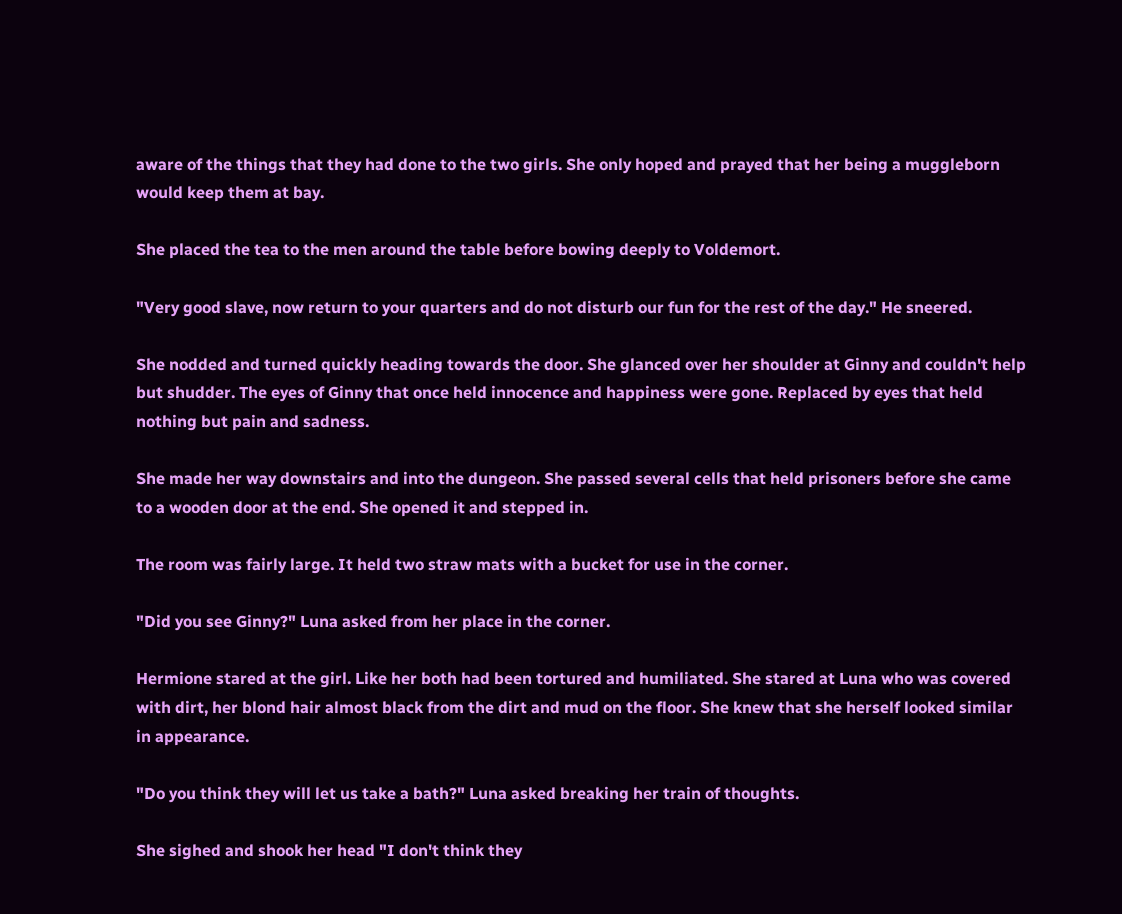aware of the things that they had done to the two girls. She only hoped and prayed that her being a muggleborn would keep them at bay.

She placed the tea to the men around the table before bowing deeply to Voldemort.

"Very good slave, now return to your quarters and do not disturb our fun for the rest of the day." He sneered.

She nodded and turned quickly heading towards the door. She glanced over her shoulder at Ginny and couldn't help but shudder. The eyes of Ginny that once held innocence and happiness were gone. Replaced by eyes that held nothing but pain and sadness.

She made her way downstairs and into the dungeon. She passed several cells that held prisoners before she came to a wooden door at the end. She opened it and stepped in.

The room was fairly large. It held two straw mats with a bucket for use in the corner.

"Did you see Ginny?" Luna asked from her place in the corner.

Hermione stared at the girl. Like her both had been tortured and humiliated. She stared at Luna who was covered with dirt, her blond hair almost black from the dirt and mud on the floor. She knew that she herself looked similar in appearance.

"Do you think they will let us take a bath?" Luna asked breaking her train of thoughts.

She sighed and shook her head "I don't think they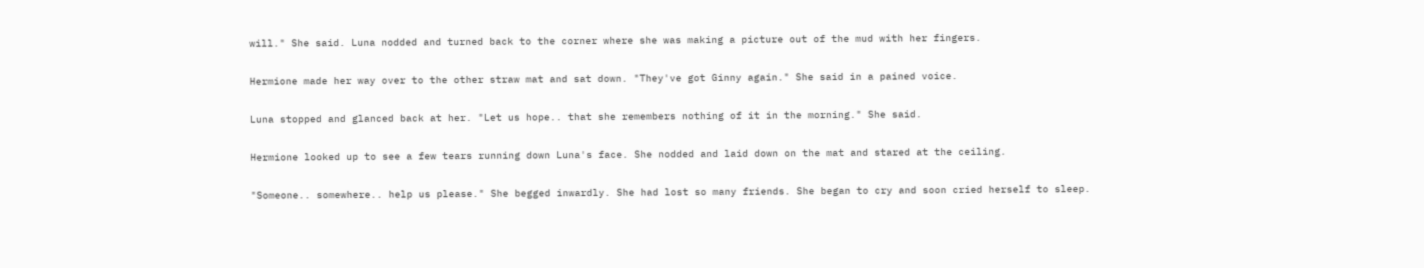will." She said. Luna nodded and turned back to the corner where she was making a picture out of the mud with her fingers.

Hermione made her way over to the other straw mat and sat down. "They've got Ginny again." She said in a pained voice.

Luna stopped and glanced back at her. "Let us hope.. that she remembers nothing of it in the morning." She said.

Hermione looked up to see a few tears running down Luna's face. She nodded and laid down on the mat and stared at the ceiling.

"Someone.. somewhere.. help us please." She begged inwardly. She had lost so many friends. She began to cry and soon cried herself to sleep.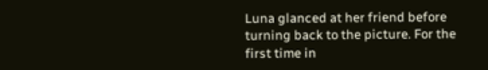Luna glanced at her friend before turning back to the picture. For the first time in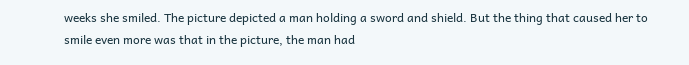weeks she smiled. The picture depicted a man holding a sword and shield. But the thing that caused her to smile even more was that in the picture, the man had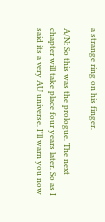a strange ring on his finger.

A/N: So this was the prologue. The next chapter will take place four years later. So as I said its a very AU universe. I'll warn you now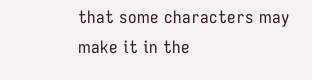that some characters may make it in the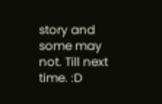story and some may not. Till next time. :D